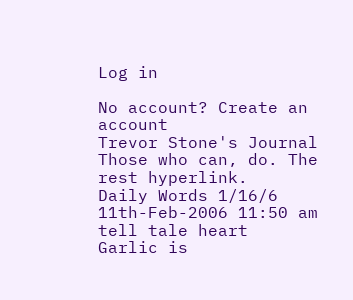Log in

No account? Create an account
Trevor Stone's Journal
Those who can, do. The rest hyperlink.
Daily Words 1/16/6
11th-Feb-2006 11:50 am
tell tale heart
Garlic is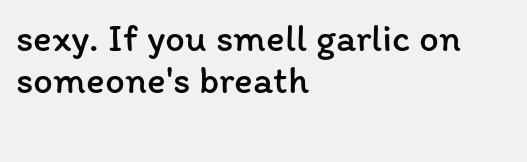sexy. If you smell garlic on someone's breath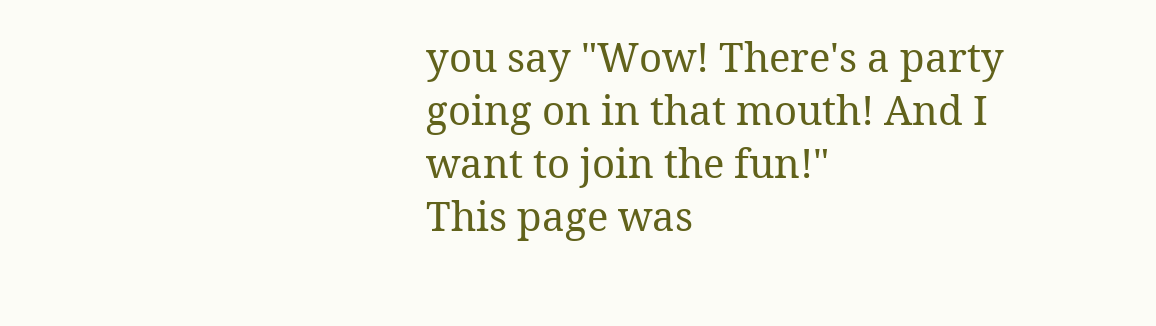you say "Wow! There's a party going on in that mouth! And I want to join the fun!"
This page was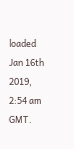loaded Jan 16th 2019, 2:54 am GMT.